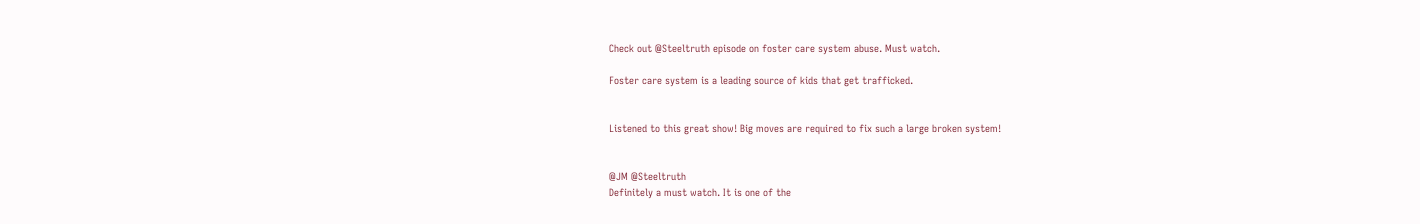Check out @Steeltruth episode on foster care system abuse. Must watch.

Foster care system is a leading source of kids that get trafficked.


Listened to this great show! Big moves are required to fix such a large broken system!


@JM @Steeltruth
Definitely a must watch. It is one of the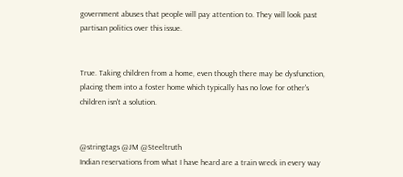government abuses that people will pay attention to. They will look past partisan politics over this issue.


True. Taking children from a home, even though there may be dysfunction, placing them into a foster home which typically has no love for other's children isn't a solution.


@stringtags @JM @Steeltruth
Indian reservations from what I have heard are a train wreck in every way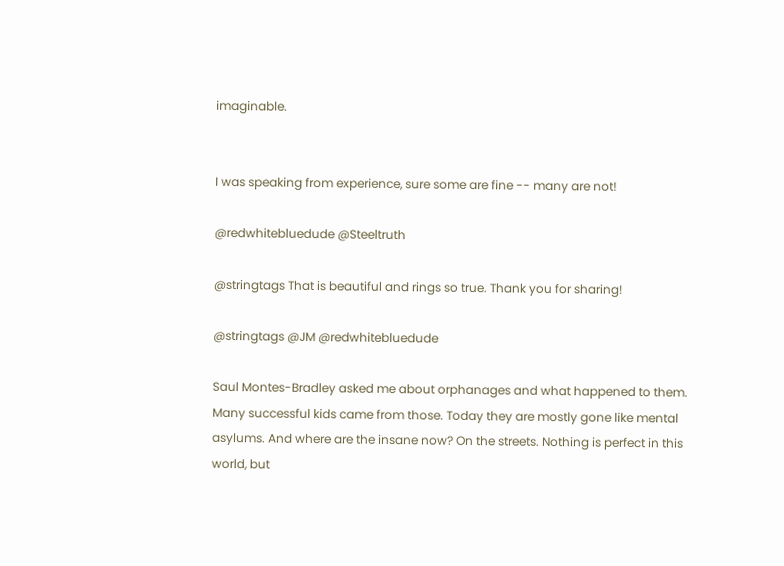imaginable.


I was speaking from experience, sure some are fine -- many are not!

@redwhitebluedude @Steeltruth

@stringtags That is beautiful and rings so true. Thank you for sharing!

@stringtags @JM @redwhitebluedude

Saul Montes-Bradley asked me about orphanages and what happened to them. Many successful kids came from those. Today they are mostly gone like mental asylums. And where are the insane now? On the streets. Nothing is perfect in this world, but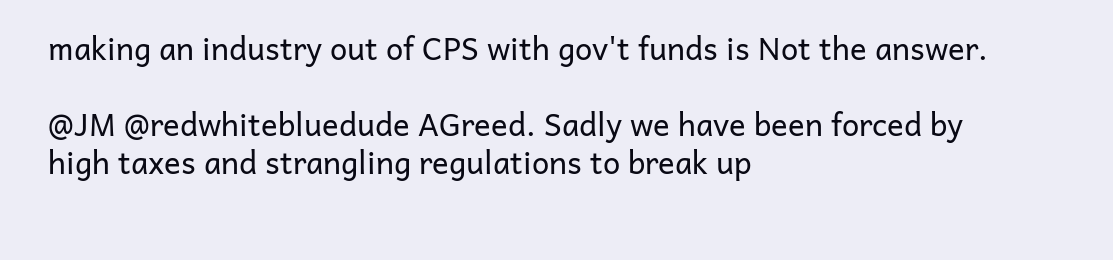making an industry out of CPS with gov't funds is Not the answer.

@JM @redwhitebluedude AGreed. Sadly we have been forced by high taxes and strangling regulations to break up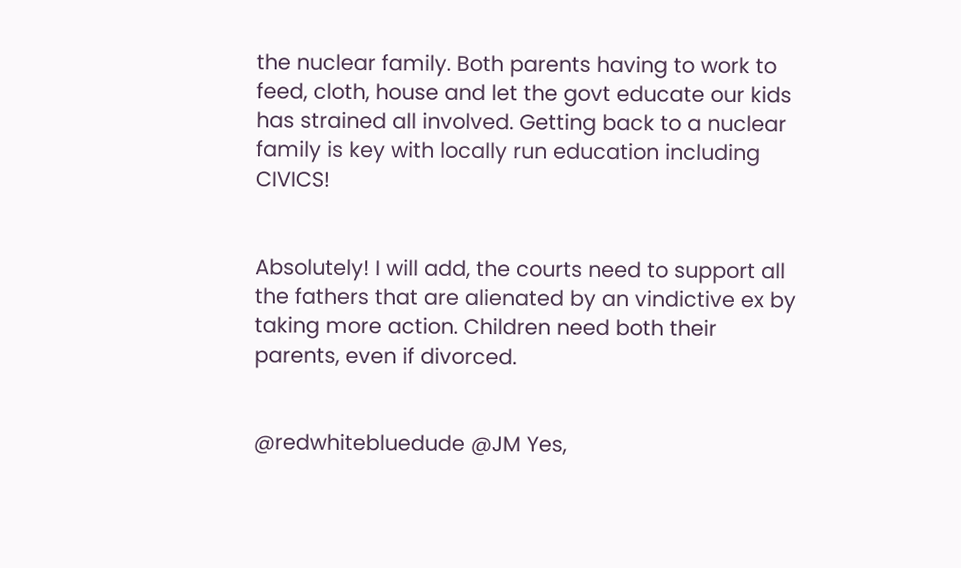the nuclear family. Both parents having to work to feed, cloth, house and let the govt educate our kids has strained all involved. Getting back to a nuclear family is key with locally run education including CIVICS!


Absolutely! I will add, the courts need to support all the fathers that are alienated by an vindictive ex by taking more action. Children need both their parents, even if divorced.


@redwhitebluedude @JM Yes,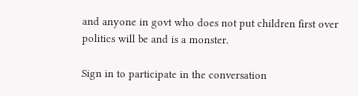and anyone in govt who does not put children first over politics will be and is a monster.

Sign in to participate in the conversation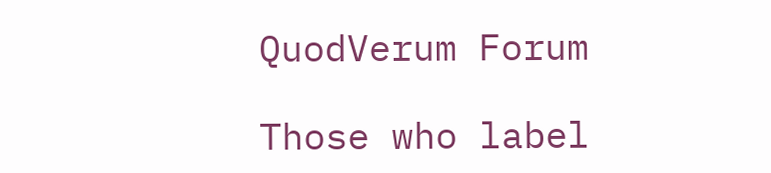QuodVerum Forum

Those who label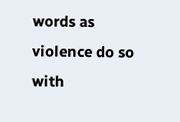words as violence do so with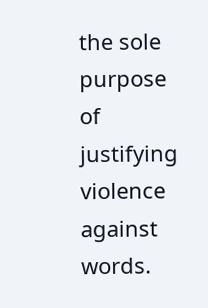the sole purpose of justifying violence against words.